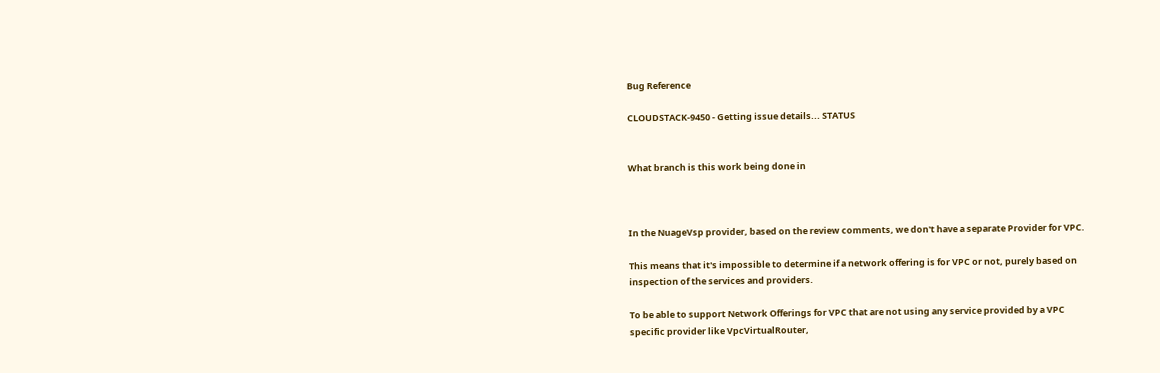Bug Reference

CLOUDSTACK-9450 - Getting issue details... STATUS


What branch is this work being done in



In the NuageVsp provider, based on the review comments, we don't have a separate Provider for VPC.

This means that it's impossible to determine if a network offering is for VPC or not, purely based on inspection of the services and providers.

To be able to support Network Offerings for VPC that are not using any service provided by a VPC specific provider like VpcVirtualRouter,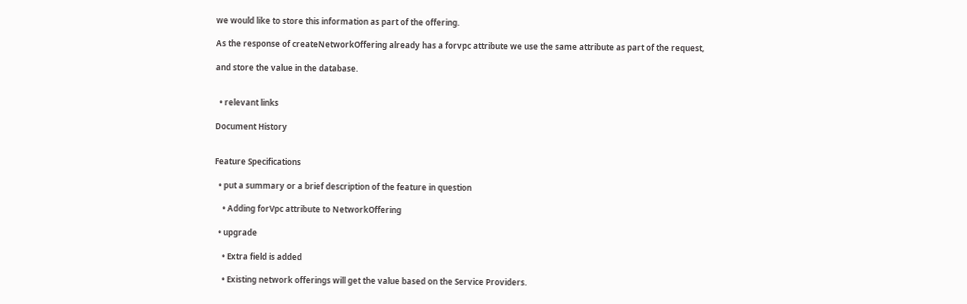we would like to store this information as part of the offering.

As the response of createNetworkOffering already has a forvpc attribute we use the same attribute as part of the request,

and store the value in the database.


  • relevant links

Document History


Feature Specifications

  • put a summary or a brief description of the feature in question

    • Adding forVpc attribute to NetworkOffering

  • upgrade

    • Extra field is added

    • Existing network offerings will get the value based on the Service Providers.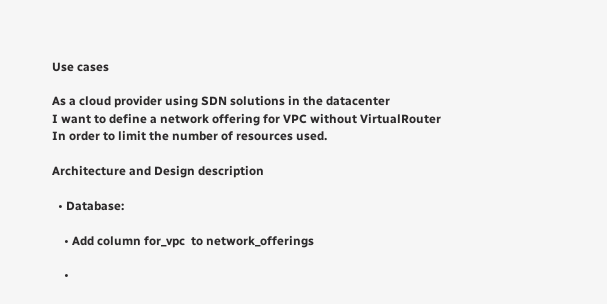Use cases

As a cloud provider using SDN solutions in the datacenter
I want to define a network offering for VPC without VirtualRouter
In order to limit the number of resources used.

Architecture and Design description

  • Database:

    • Add column for_vpc  to network_offerings

    •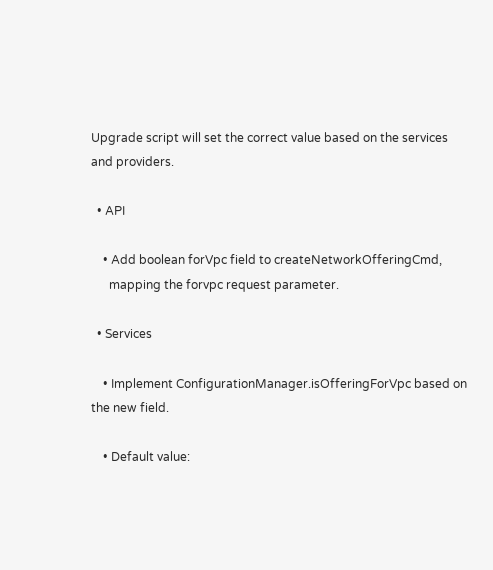Upgrade script will set the correct value based on the services and providers.

  • API

    • Add boolean forVpc field to createNetworkOfferingCmd,
      mapping the forvpc request parameter.

  • Services

    • Implement ConfigurationManager.isOfferingForVpc based on the new field.

    • Default value: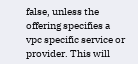false, unless the offering specifies a vpc specific service or provider. This will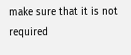make sure that it is not required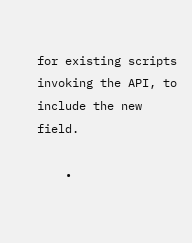for existing scripts invoking the API, to include the new field.

    •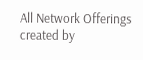All Network Offerings created by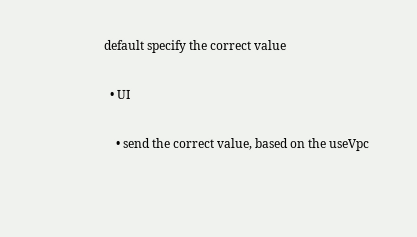default specify the correct value

  • UI

    • send the correct value, based on the useVpc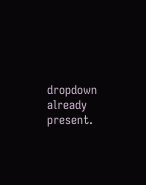dropdown already present.